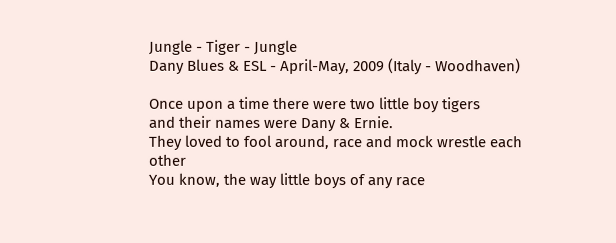Jungle - Tiger - Jungle
Dany Blues & ESL - April-May, 2009 (Italy - Woodhaven)

Once upon a time there were two little boy tigers
and their names were Dany & Ernie.
They loved to fool around, race and mock wrestle each other
You know, the way little boys of any race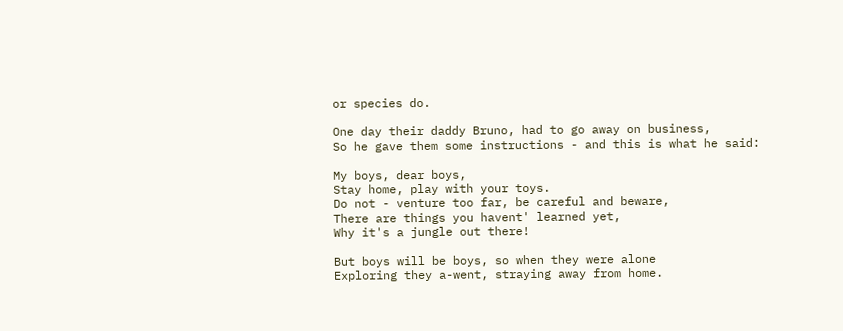or species do.

One day their daddy Bruno, had to go away on business,
So he gave them some instructions - and this is what he said:

My boys, dear boys,
Stay home, play with your toys.
Do not - venture too far, be careful and beware,
There are things you havent' learned yet,
Why it's a jungle out there!

But boys will be boys, so when they were alone
Exploring they a-went, straying away from home.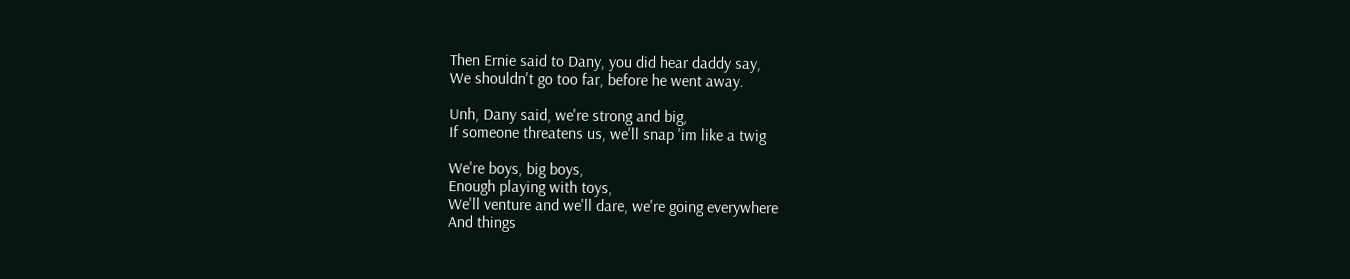Then Ernie said to Dany, you did hear daddy say,
We shouldn't go too far, before he went away.

Unh, Dany said, we're strong and big,
If someone threatens us, we'll snap 'im like a twig

We're boys, big boys,
Enough playing with toys,
We'll venture and we'll dare, we're going everywhere
And things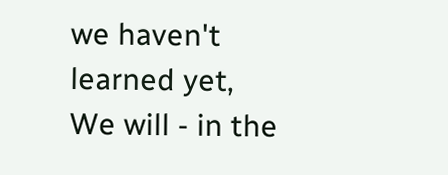we haven't learned yet,
We will - in the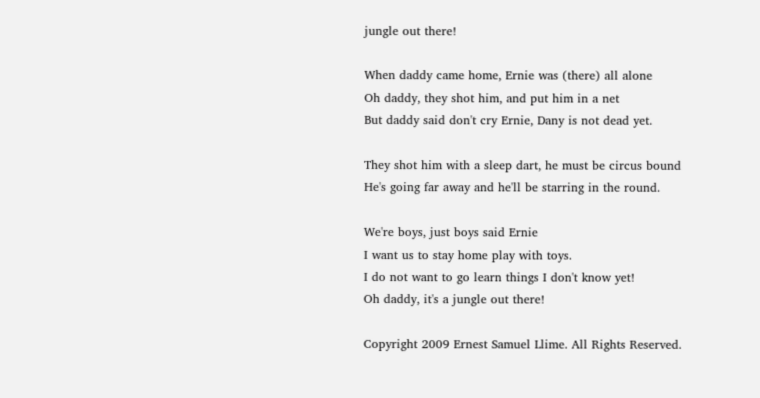jungle out there!

When daddy came home, Ernie was (there) all alone
Oh daddy, they shot him, and put him in a net
But daddy said don't cry Ernie, Dany is not dead yet.

They shot him with a sleep dart, he must be circus bound
He's going far away and he'll be starring in the round.

We're boys, just boys said Ernie
I want us to stay home play with toys.
I do not want to go learn things I don't know yet!
Oh daddy, it's a jungle out there!

Copyright 2009 Ernest Samuel Llime. All Rights Reserved.